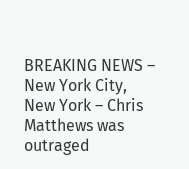BREAKING NEWS – New York City, New York – Chris Matthews was outraged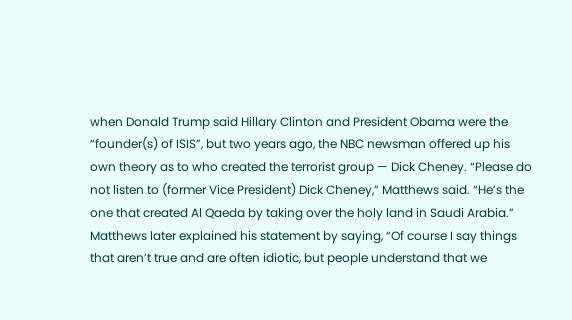when Donald Trump said Hillary Clinton and President Obama were the “founder(s) of ISIS”, but two years ago, the NBC newsman offered up his own theory as to who created the terrorist group — Dick Cheney. “Please do not listen to (former Vice President) Dick Cheney,” Matthews said. “He’s the one that created Al Qaeda by taking over the holy land in Saudi Arabia.” Matthews later explained his statement by saying, “Of course I say things that aren’t true and are often idiotic, but people understand that we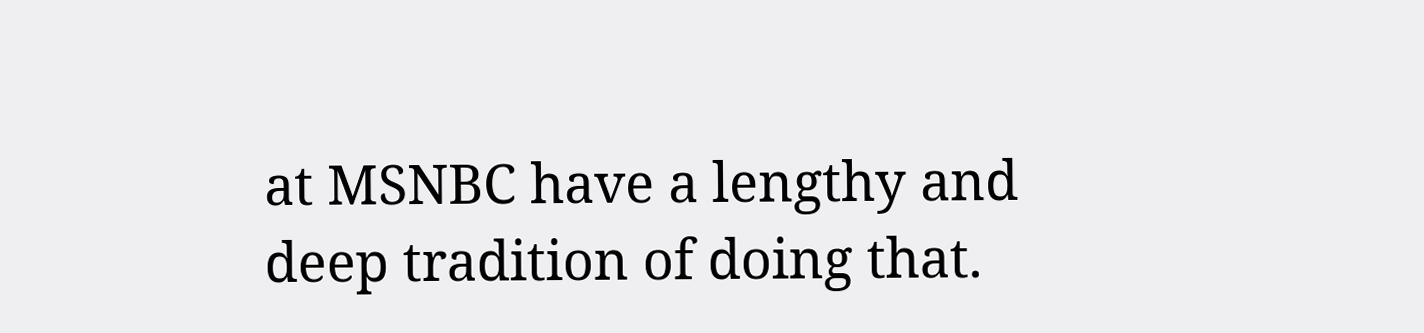at MSNBC have a lengthy and deep tradition of doing that.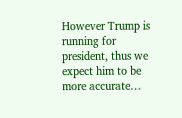However Trump is running for president, thus we expect him to be more accurate…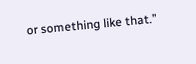or something like that.”